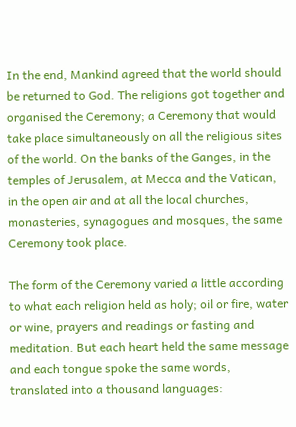In the end, Mankind agreed that the world should be returned to God. The religions got together and organised the Ceremony; a Ceremony that would take place simultaneously on all the religious sites of the world. On the banks of the Ganges, in the temples of Jerusalem, at Mecca and the Vatican, in the open air and at all the local churches, monasteries, synagogues and mosques, the same Ceremony took place.

The form of the Ceremony varied a little according to what each religion held as holy; oil or fire, water or wine, prayers and readings or fasting and meditation. But each heart held the same message and each tongue spoke the same words, translated into a thousand languages: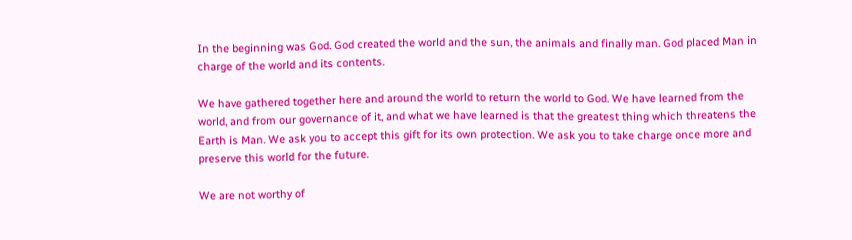In the beginning was God. God created the world and the sun, the animals and finally man. God placed Man in charge of the world and its contents.

We have gathered together here and around the world to return the world to God. We have learned from the world, and from our governance of it, and what we have learned is that the greatest thing which threatens the Earth is Man. We ask you to accept this gift for its own protection. We ask you to take charge once more and preserve this world for the future.

We are not worthy of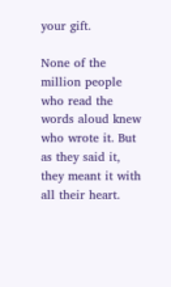your gift.

None of the million people who read the words aloud knew who wrote it. But as they said it, they meant it with all their heart.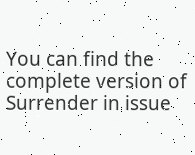You can find the complete version of Surrender in issue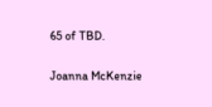65 of TBD.

Joanna McKenzie